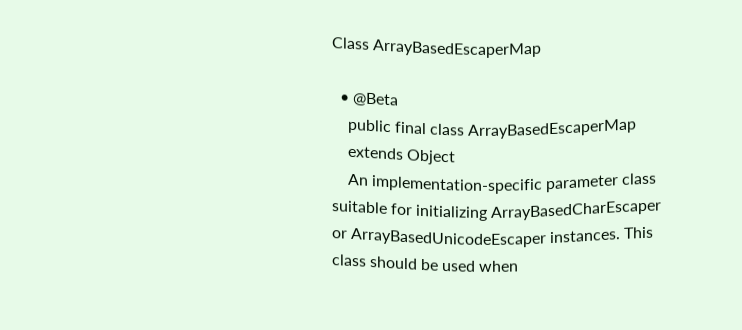Class ArrayBasedEscaperMap

  • @Beta
    public final class ArrayBasedEscaperMap
    extends Object
    An implementation-specific parameter class suitable for initializing ArrayBasedCharEscaper or ArrayBasedUnicodeEscaper instances. This class should be used when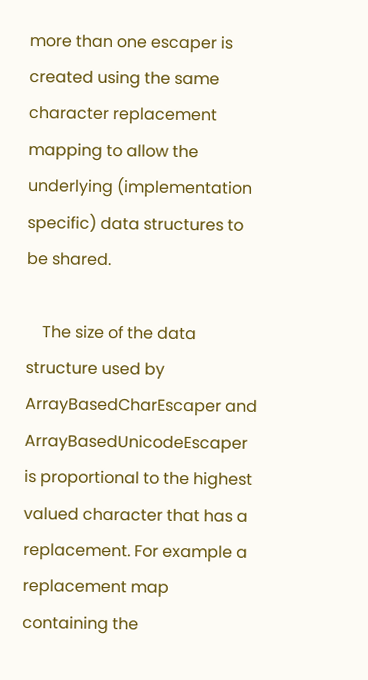more than one escaper is created using the same character replacement mapping to allow the underlying (implementation specific) data structures to be shared.

    The size of the data structure used by ArrayBasedCharEscaper and ArrayBasedUnicodeEscaper is proportional to the highest valued character that has a replacement. For example a replacement map containing the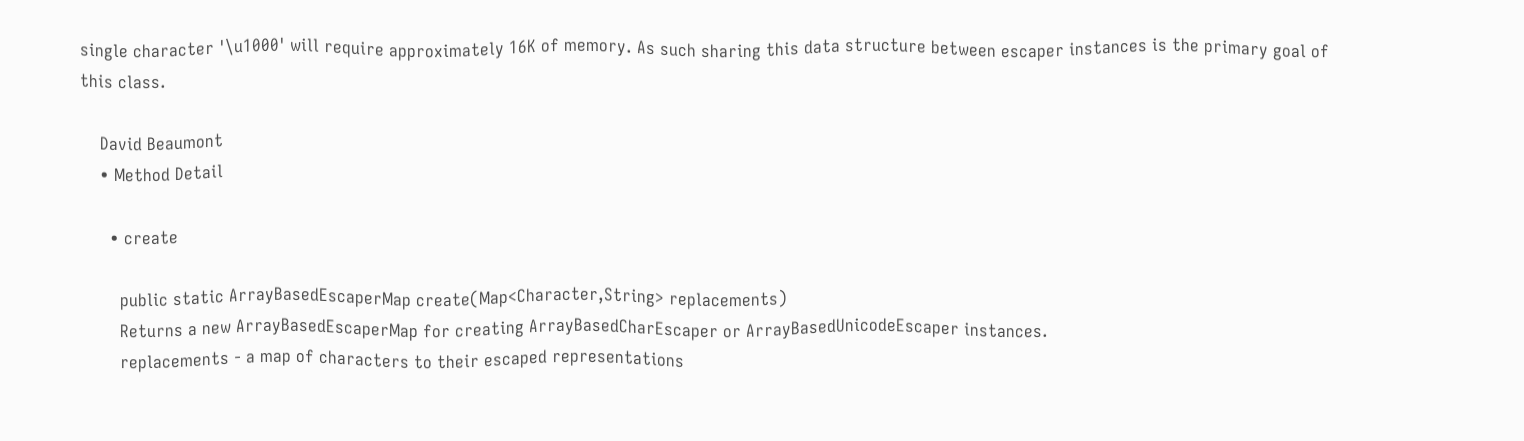single character '\u1000' will require approximately 16K of memory. As such sharing this data structure between escaper instances is the primary goal of this class.

    David Beaumont
    • Method Detail

      • create

        public static ArrayBasedEscaperMap create(Map<Character,String> replacements)
        Returns a new ArrayBasedEscaperMap for creating ArrayBasedCharEscaper or ArrayBasedUnicodeEscaper instances.
        replacements - a map of characters to their escaped representations